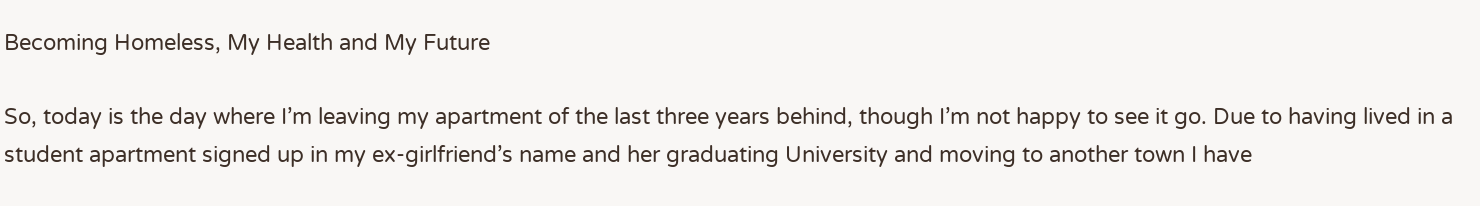Becoming Homeless, My Health and My Future

So, today is the day where I’m leaving my apartment of the last three years behind, though I’m not happy to see it go. Due to having lived in a student apartment signed up in my ex-girlfriend’s name and her graduating University and moving to another town I have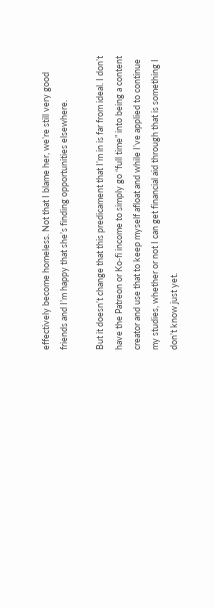effectively become homeless. Not that I blame her, we’re still very good friends and I’m happy that she’s finding opportunities elsewhere.

But it doesn’t change that this predicament that I’m in is far from ideal. I don’t have the Patreon or Ko‑fi income to simply go “full time” into being a content creator and use that to keep myself afloat and while I’ve applied to continue my studies, whether or not I can get financial aid through that is something I don’t know just yet.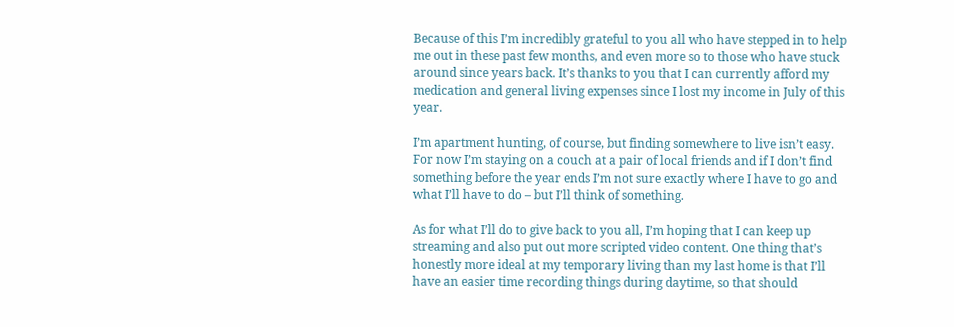Because of this I’m incredibly grateful to you all who have stepped in to help me out in these past few months, and even more so to those who have stuck around since years back. It’s thanks to you that I can currently afford my medication and general living expenses since I lost my income in July of this year.

I’m apartment hunting, of course, but finding somewhere to live isn’t easy. For now I’m staying on a couch at a pair of local friends and if I don’t find something before the year ends I’m not sure exactly where I have to go and what I’ll have to do – but I’ll think of something.

As for what I’ll do to give back to you all, I’m hoping that I can keep up streaming and also put out more scripted video content. One thing that’s honestly more ideal at my temporary living than my last home is that I’ll have an easier time recording things during daytime, so that should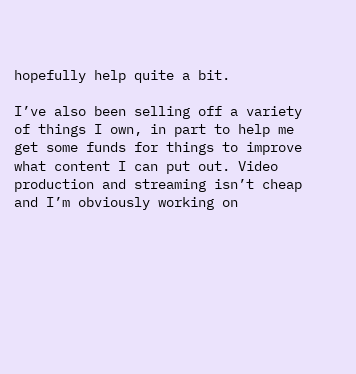hopefully help quite a bit.

I’ve also been selling off a variety of things I own, in part to help me get some funds for things to improve what content I can put out. Video production and streaming isn’t cheap and I’m obviously working on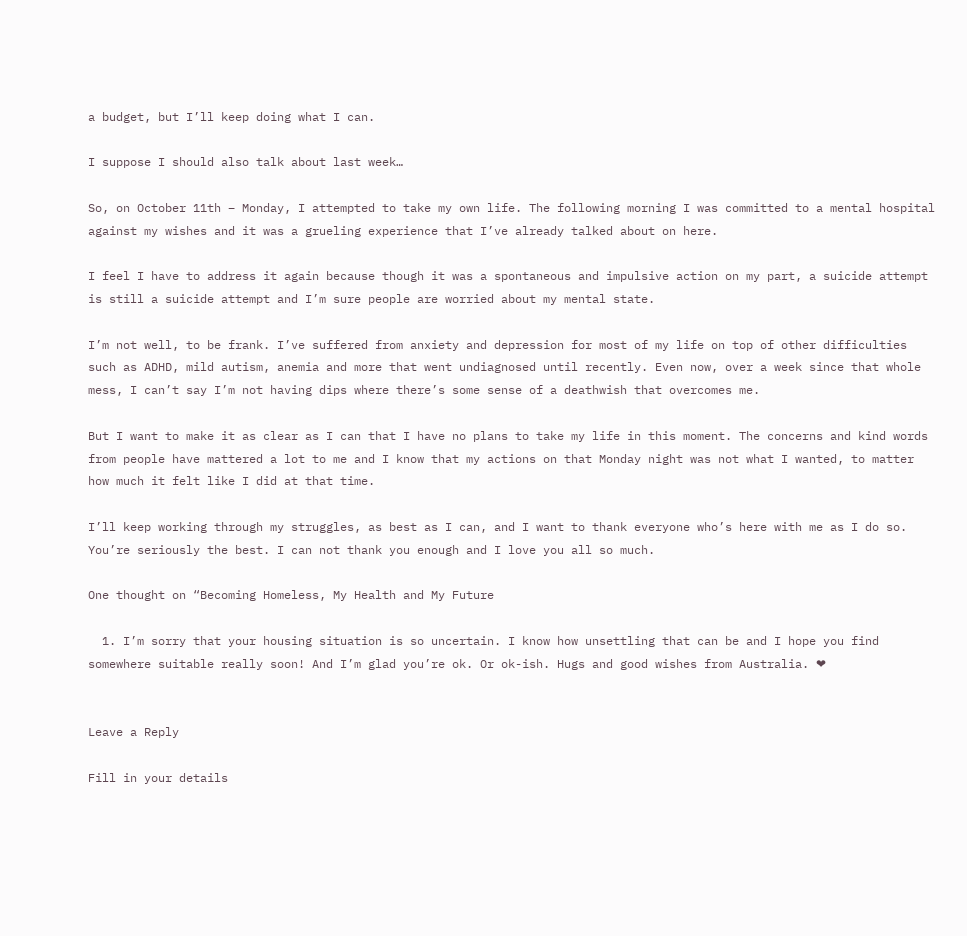a budget, but I’ll keep doing what I can.

I suppose I should also talk about last week…

So, on October 11th – Monday, I attempted to take my own life. The following morning I was committed to a mental hospital against my wishes and it was a grueling experience that I’ve already talked about on here.

I feel I have to address it again because though it was a spontaneous and impulsive action on my part, a suicide attempt is still a suicide attempt and I’m sure people are worried about my mental state.

I’m not well, to be frank. I’ve suffered from anxiety and depression for most of my life on top of other difficulties such as ADHD, mild autism, anemia and more that went undiagnosed until recently. Even now, over a week since that whole mess, I can’t say I’m not having dips where there’s some sense of a deathwish that overcomes me.

But I want to make it as clear as I can that I have no plans to take my life in this moment. The concerns and kind words from people have mattered a lot to me and I know that my actions on that Monday night was not what I wanted, to matter how much it felt like I did at that time.

I’ll keep working through my struggles, as best as I can, and I want to thank everyone who’s here with me as I do so. You’re seriously the best. I can not thank you enough and I love you all so much.

One thought on “Becoming Homeless, My Health and My Future

  1. I’m sorry that your housing situation is so uncertain. I know how unsettling that can be and I hope you find somewhere suitable really soon! And I’m glad you’re ok. Or ok-ish. Hugs and good wishes from Australia. ❤


Leave a Reply

Fill in your details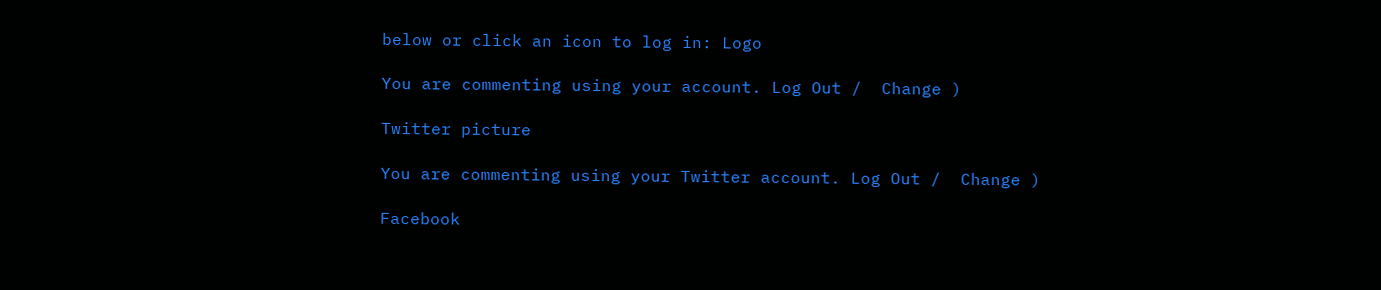below or click an icon to log in: Logo

You are commenting using your account. Log Out /  Change )

Twitter picture

You are commenting using your Twitter account. Log Out /  Change )

Facebook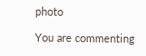photo

You are commenting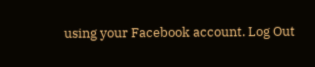using your Facebook account. Log Out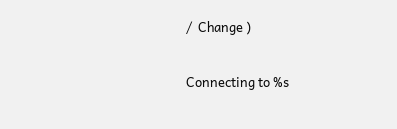/  Change )

Connecting to %s